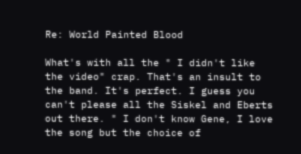Re: World Painted Blood

What's with all the " I didn't like the video" crap. That's an insult to the band. It's perfect. I guess you can't please all the Siskel and Eberts out there. " I don't know Gene, I love the song but the choice of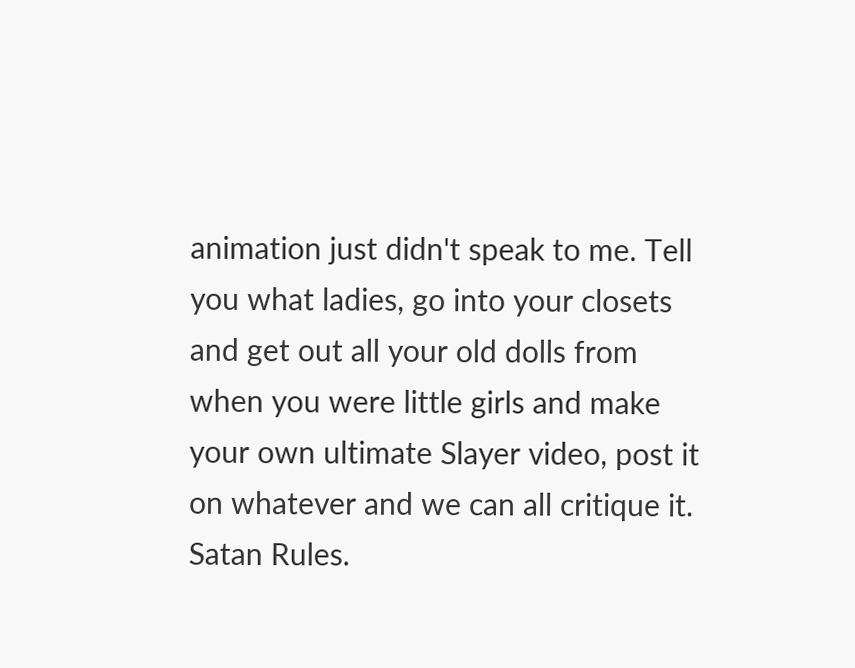animation just didn't speak to me. Tell you what ladies, go into your closets and get out all your old dolls from when you were little girls and make your own ultimate Slayer video, post it on whatever and we can all critique it. Satan Rules.